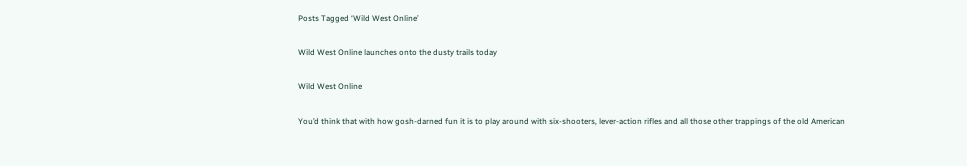Posts Tagged ‘Wild West Online’

Wild West Online launches onto the dusty trails today

Wild West Online

You’d think that with how gosh-darned fun it is to play around with six-shooters, lever-action rifles and all those other trappings of the old American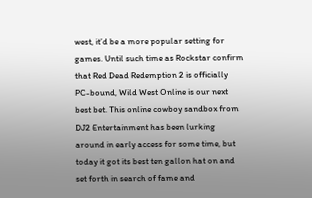west, it’d be a more popular setting for games. Until such time as Rockstar confirm that Red Dead Redemption 2 is officially PC-bound, Wild West Online is our next best bet. This online cowboy sandbox from DJ2 Entertainment has been lurking around in early access for some time, but today it got its best ten gallon hat on and set forth in search of fame and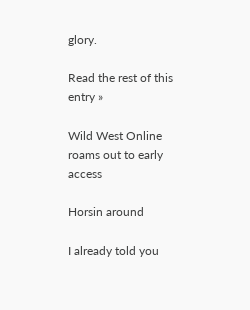glory.

Read the rest of this entry »

Wild West Online roams out to early access

Horsin around

I already told you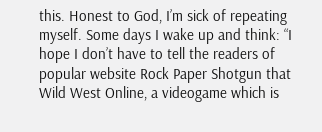this. Honest to God, I’m sick of repeating myself. Some days I wake up and think: “I hope I don’t have to tell the readers of popular website Rock Paper Shotgun that Wild West Online, a videogame which is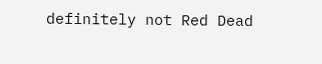definitely not Red Dead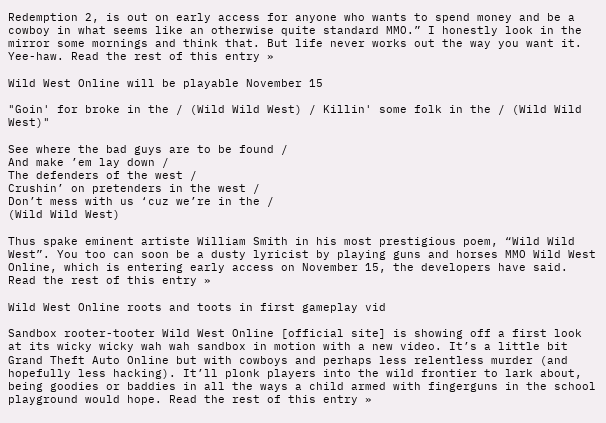Redemption 2, is out on early access for anyone who wants to spend money and be a cowboy in what seems like an otherwise quite standard MMO.” I honestly look in the mirror some mornings and think that. But life never works out the way you want it. Yee-haw. Read the rest of this entry »

Wild West Online will be playable November 15

"Goin' for broke in the / (Wild Wild West) / Killin' some folk in the / (Wild Wild West)"

See where the bad guys are to be found /
And make ’em lay down /
The defenders of the west /
Crushin’ on pretenders in the west /
Don’t mess with us ‘cuz we’re in the /
(Wild Wild West)

Thus spake eminent artiste William Smith in his most prestigious poem, “Wild Wild West”. You too can soon be a dusty lyricist by playing guns and horses MMO Wild West Online, which is entering early access on November 15, the developers have said. Read the rest of this entry »

Wild West Online roots and toots in first gameplay vid

Sandbox rooter-tooter Wild West Online [official site] is showing off a first look at its wicky wicky wah wah sandbox in motion with a new video. It’s a little bit Grand Theft Auto Online but with cowboys and perhaps less relentless murder (and hopefully less hacking). It’ll plonk players into the wild frontier to lark about, being goodies or baddies in all the ways a child armed with fingerguns in the school playground would hope. Read the rest of this entry »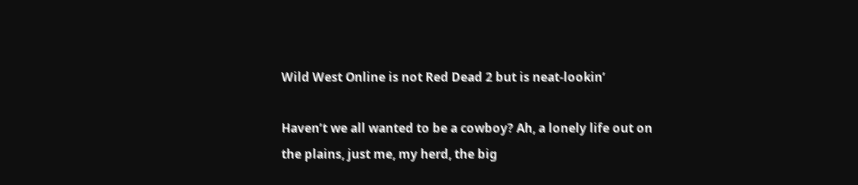Wild West Online is not Red Dead 2 but is neat-lookin’

Haven’t we all wanted to be a cowboy? Ah, a lonely life out on the plains, just me, my herd, the big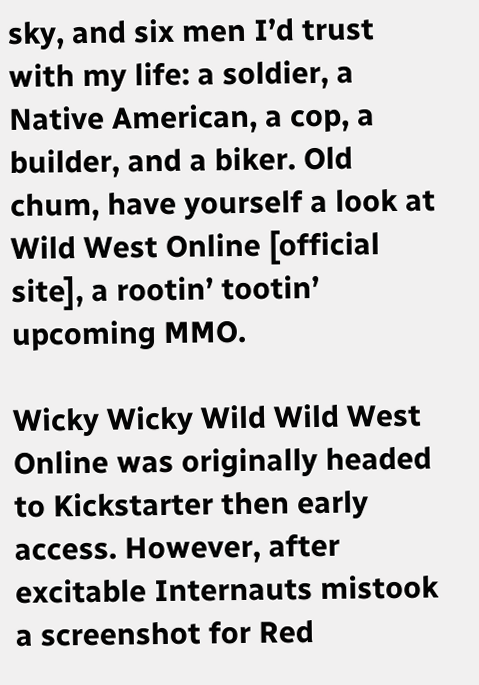sky, and six men I’d trust with my life: a soldier, a Native American, a cop, a builder, and a biker. Old chum, have yourself a look at Wild West Online [official site], a rootin’ tootin’ upcoming MMO.

Wicky Wicky Wild Wild West Online was originally headed to Kickstarter then early access. However, after excitable Internauts mistook a screenshot for Red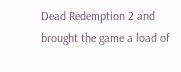Dead Redemption 2 and brought the game a load of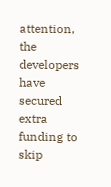attention, the developers have secured extra funding to skip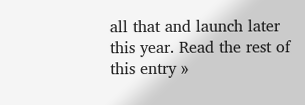all that and launch later this year. Read the rest of this entry »